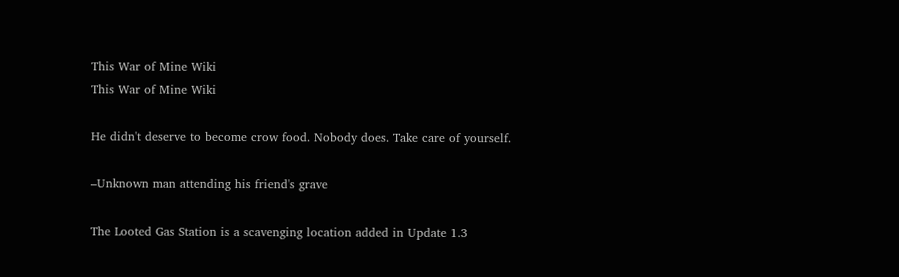This War of Mine Wiki
This War of Mine Wiki

He didn't deserve to become crow food. Nobody does. Take care of yourself.

–Unknown man attending his friend's grave

The Looted Gas Station is a scavenging location added in Update 1.3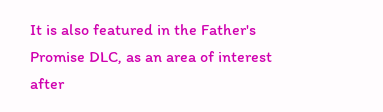It is also featured in the Father's Promise DLC, as an area of interest after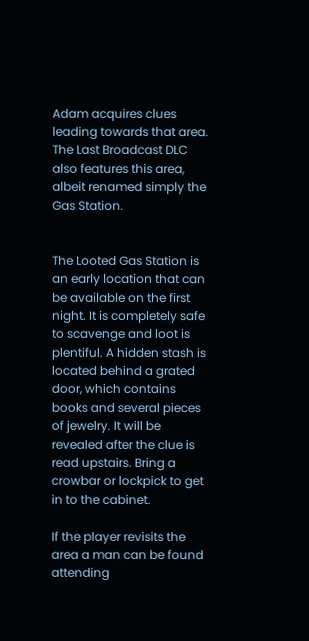Adam acquires clues leading towards that area. The Last Broadcast DLC also features this area, albeit renamed simply the Gas Station.


The Looted Gas Station is an early location that can be available on the first night. It is completely safe to scavenge and loot is plentiful. A hidden stash is located behind a grated door, which contains books and several pieces of jewelry. It will be revealed after the clue is read upstairs. Bring a crowbar or lockpick to get in to the cabinet.

If the player revisits the area a man can be found attending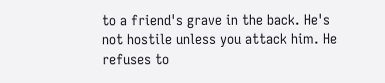to a friend's grave in the back. He's not hostile unless you attack him. He refuses to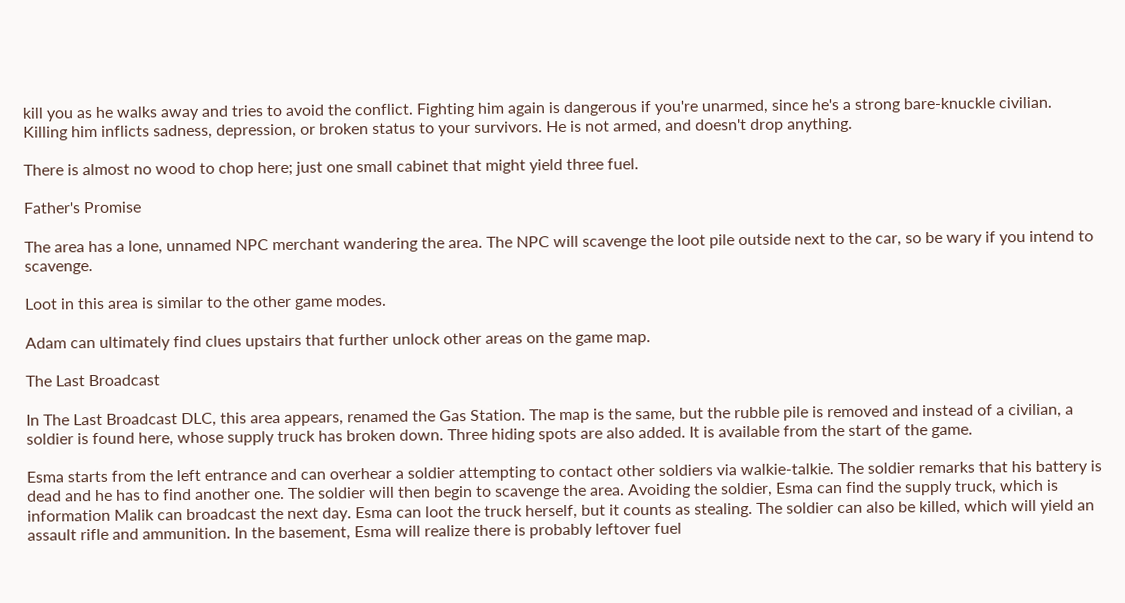kill you as he walks away and tries to avoid the conflict. Fighting him again is dangerous if you're unarmed, since he's a strong bare-knuckle civilian. Killing him inflicts sadness, depression, or broken status to your survivors. He is not armed, and doesn't drop anything.

There is almost no wood to chop here; just one small cabinet that might yield three fuel.

Father's Promise

The area has a lone, unnamed NPC merchant wandering the area. The NPC will scavenge the loot pile outside next to the car, so be wary if you intend to scavenge.

Loot in this area is similar to the other game modes.

Adam can ultimately find clues upstairs that further unlock other areas on the game map.

The Last Broadcast

In The Last Broadcast DLC, this area appears, renamed the Gas Station. The map is the same, but the rubble pile is removed and instead of a civilian, a soldier is found here, whose supply truck has broken down. Three hiding spots are also added. It is available from the start of the game.

Esma starts from the left entrance and can overhear a soldier attempting to contact other soldiers via walkie-talkie. The soldier remarks that his battery is dead and he has to find another one. The soldier will then begin to scavenge the area. Avoiding the soldier, Esma can find the supply truck, which is information Malik can broadcast the next day. Esma can loot the truck herself, but it counts as stealing. The soldier can also be killed, which will yield an assault rifle and ammunition. In the basement, Esma will realize there is probably leftover fuel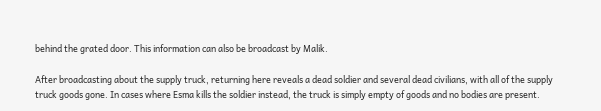behind the grated door. This information can also be broadcast by Malik.

After broadcasting about the supply truck, returning here reveals a dead soldier and several dead civilians, with all of the supply truck goods gone. In cases where Esma kills the soldier instead, the truck is simply empty of goods and no bodies are present.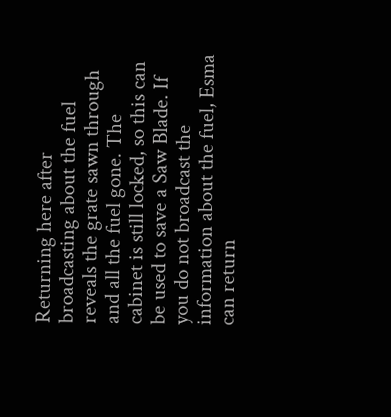Returning here after broadcasting about the fuel reveals the grate sawn through and all the fuel gone. The cabinet is still locked, so this can be used to save a Saw Blade. If you do not broadcast the information about the fuel, Esma can return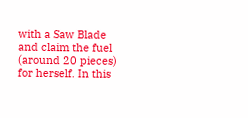with a Saw Blade and claim the fuel (around 20 pieces) for herself. In this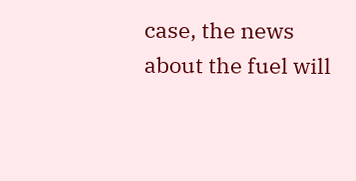case, the news about the fuel will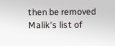then be removed Malik's list of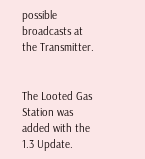possible broadcasts at the Transmitter.


The Looted Gas Station was added with the 1.3 Update.